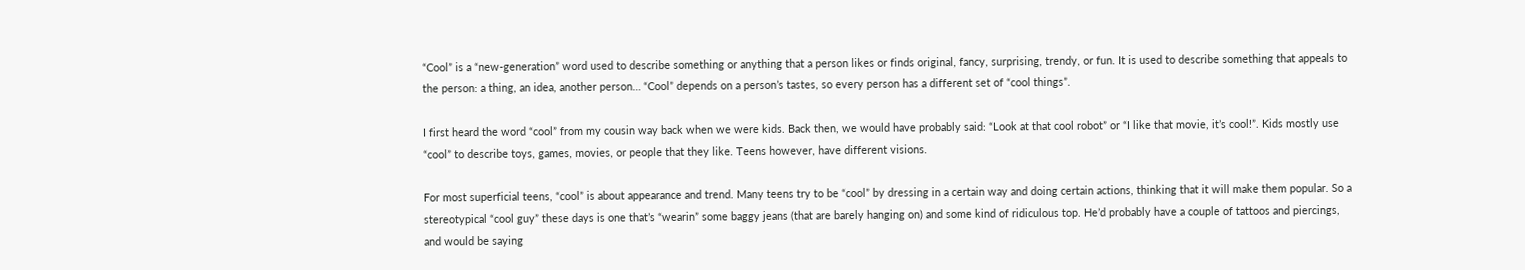“Cool” is a “new-generation” word used to describe something or anything that a person likes or finds original, fancy, surprising, trendy, or fun. It is used to describe something that appeals to the person: a thing, an idea, another person… “Cool” depends on a person’s tastes, so every person has a different set of “cool things”.

I first heard the word “cool” from my cousin way back when we were kids. Back then, we would have probably said: “Look at that cool robot” or “I like that movie, it’s cool!”. Kids mostly use “cool” to describe toys, games, movies, or people that they like. Teens however, have different visions.

For most superficial teens, “cool” is about appearance and trend. Many teens try to be “cool” by dressing in a certain way and doing certain actions, thinking that it will make them popular. So a stereotypical “cool guy” these days is one that’s “wearin” some baggy jeans (that are barely hanging on) and some kind of ridiculous top. He’d probably have a couple of tattoos and piercings, and would be saying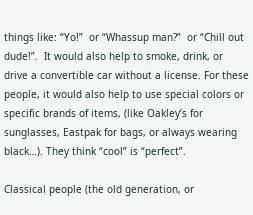things like: “Yo!”  or “Whassup man?”  or “Chill out dude!”.  It would also help to smoke, drink, or drive a convertible car without a license. For these people, it would also help to use special colors or specific brands of items, (like Oakley’s for sunglasses, Eastpak for bags, or always wearing black…). They think “cool” is “perfect”.

Classical people (the old generation, or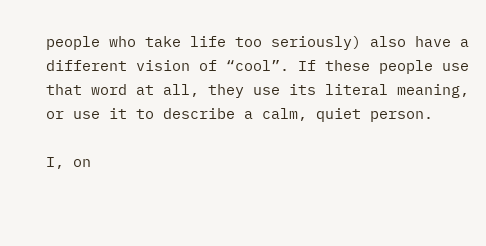people who take life too seriously) also have a different vision of “cool”. If these people use that word at all, they use its literal meaning, or use it to describe a calm, quiet person.

I, on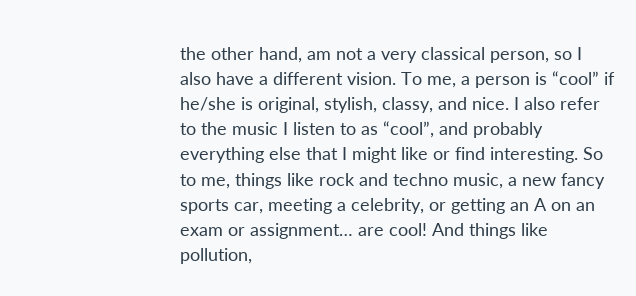the other hand, am not a very classical person, so I also have a different vision. To me, a person is “cool” if he/she is original, stylish, classy, and nice. I also refer to the music I listen to as “cool”, and probably everything else that I might like or find interesting. So to me, things like rock and techno music, a new fancy sports car, meeting a celebrity, or getting an A on an exam or assignment… are cool! And things like pollution,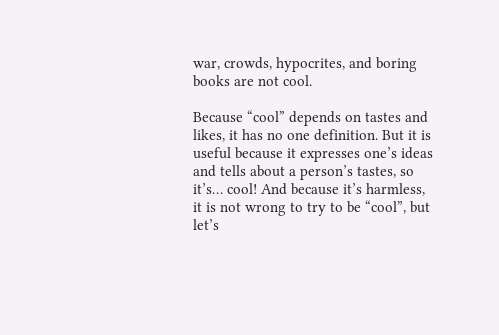war, crowds, hypocrites, and boring books are not cool.

Because “cool” depends on tastes and likes, it has no one definition. But it is useful because it expresses one’s ideas and tells about a person’s tastes, so it’s… cool! And because it’s harmless, it is not wrong to try to be “cool”, but let’s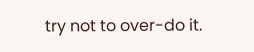try not to over-do it.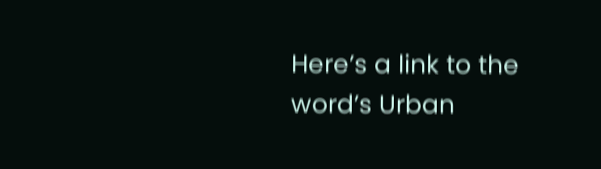Here’s a link to the word’s Urban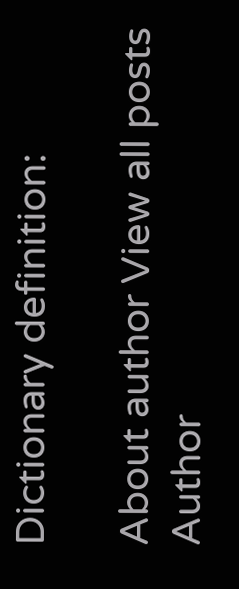Dictionary definition:

About author View all posts Author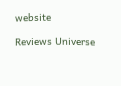website

Reviews Universe